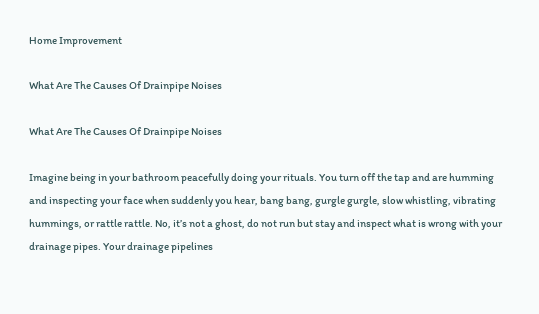Home Improvement

What Are The Causes Of Drainpipe Noises

What Are The Causes Of Drainpipe Noises

Imagine being in your bathroom peacefully doing your rituals. You turn off the tap and are humming and inspecting your face when suddenly you hear, bang bang, gurgle gurgle, slow whistling, vibrating hummings, or rattle rattle. No, it’s not a ghost, do not run but stay and inspect what is wrong with your drainage pipes. Your drainage pipelines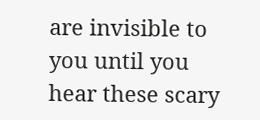are invisible to you until you hear these scary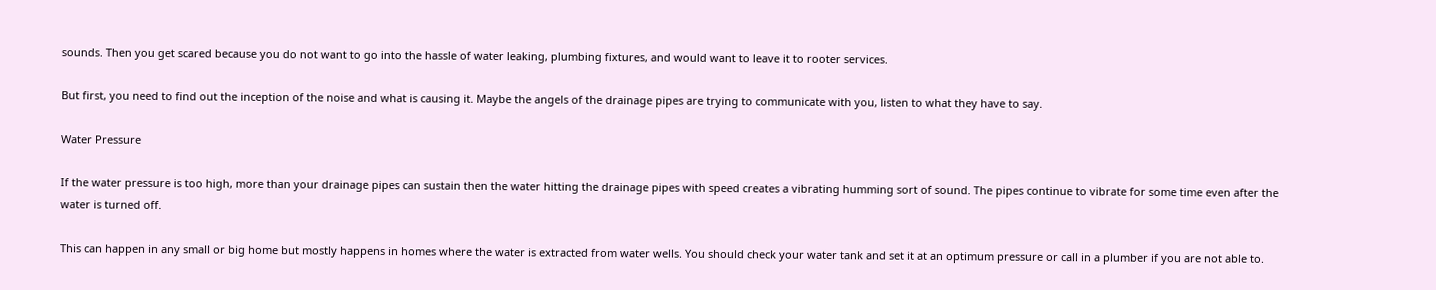sounds. Then you get scared because you do not want to go into the hassle of water leaking, plumbing fixtures, and would want to leave it to rooter services.

But first, you need to find out the inception of the noise and what is causing it. Maybe the angels of the drainage pipes are trying to communicate with you, listen to what they have to say.

Water Pressure

If the water pressure is too high, more than your drainage pipes can sustain then the water hitting the drainage pipes with speed creates a vibrating humming sort of sound. The pipes continue to vibrate for some time even after the water is turned off.

This can happen in any small or big home but mostly happens in homes where the water is extracted from water wells. You should check your water tank and set it at an optimum pressure or call in a plumber if you are not able to.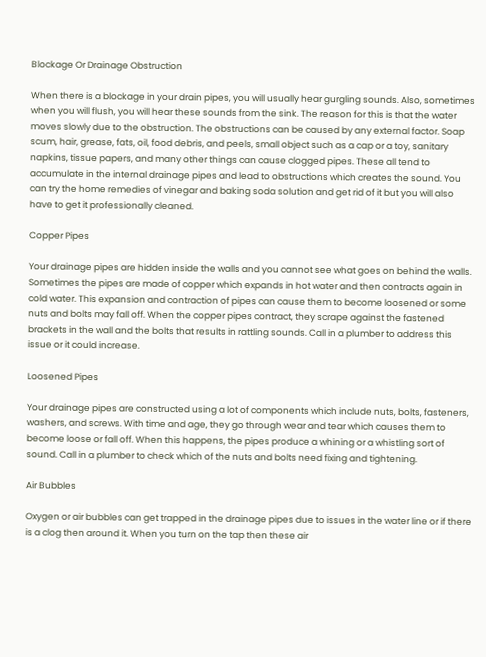Blockage Or Drainage Obstruction

When there is a blockage in your drain pipes, you will usually hear gurgling sounds. Also, sometimes when you will flush, you will hear these sounds from the sink. The reason for this is that the water moves slowly due to the obstruction. The obstructions can be caused by any external factor. Soap scum, hair, grease, fats, oil, food debris, and peels, small object such as a cap or a toy, sanitary napkins, tissue papers, and many other things can cause clogged pipes. These all tend to accumulate in the internal drainage pipes and lead to obstructions which creates the sound. You can try the home remedies of vinegar and baking soda solution and get rid of it but you will also have to get it professionally cleaned.

Copper Pipes

Your drainage pipes are hidden inside the walls and you cannot see what goes on behind the walls. Sometimes the pipes are made of copper which expands in hot water and then contracts again in cold water. This expansion and contraction of pipes can cause them to become loosened or some nuts and bolts may fall off. When the copper pipes contract, they scrape against the fastened brackets in the wall and the bolts that results in rattling sounds. Call in a plumber to address this issue or it could increase.

Loosened Pipes

Your drainage pipes are constructed using a lot of components which include nuts, bolts, fasteners, washers, and screws. With time and age, they go through wear and tear which causes them to become loose or fall off. When this happens, the pipes produce a whining or a whistling sort of sound. Call in a plumber to check which of the nuts and bolts need fixing and tightening.

Air Bubbles

Oxygen or air bubbles can get trapped in the drainage pipes due to issues in the water line or if there is a clog then around it. When you turn on the tap then these air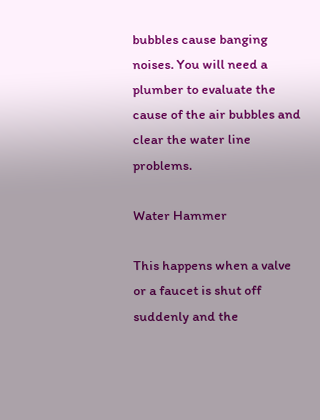bubbles cause banging noises. You will need a plumber to evaluate the cause of the air bubbles and clear the water line problems.

Water Hammer

This happens when a valve or a faucet is shut off suddenly and the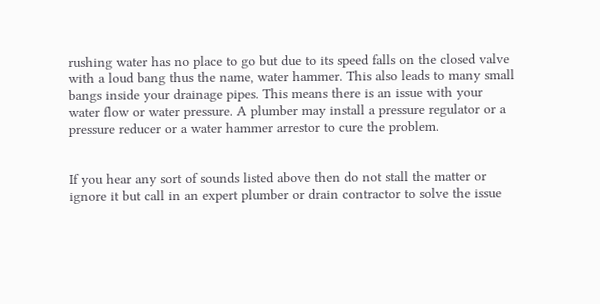rushing water has no place to go but due to its speed falls on the closed valve with a loud bang thus the name, water hammer. This also leads to many small bangs inside your drainage pipes. This means there is an issue with your water flow or water pressure. A plumber may install a pressure regulator or a pressure reducer or a water hammer arrestor to cure the problem.


If you hear any sort of sounds listed above then do not stall the matter or ignore it but call in an expert plumber or drain contractor to solve the issue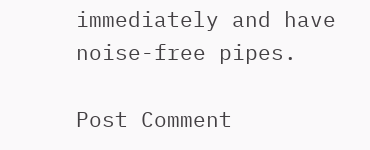immediately and have noise-free pipes.

Post Comment